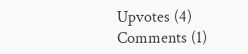Upvotes (4)
Comments (1)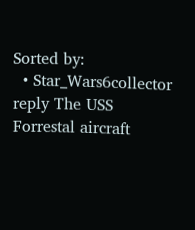Sorted by:
  • Star_Wars6collector reply The USS Forrestal aircraft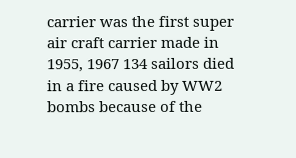carrier was the first super air craft carrier made in 1955, 1967 134 sailors died in a fire caused by WW2 bombs because of the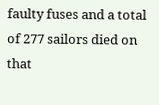faulty fuses and a total of 277 sailors died on that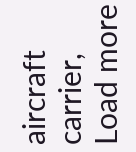aircraft carrier,
Load more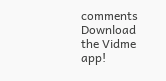comments
Download the Vidme app!